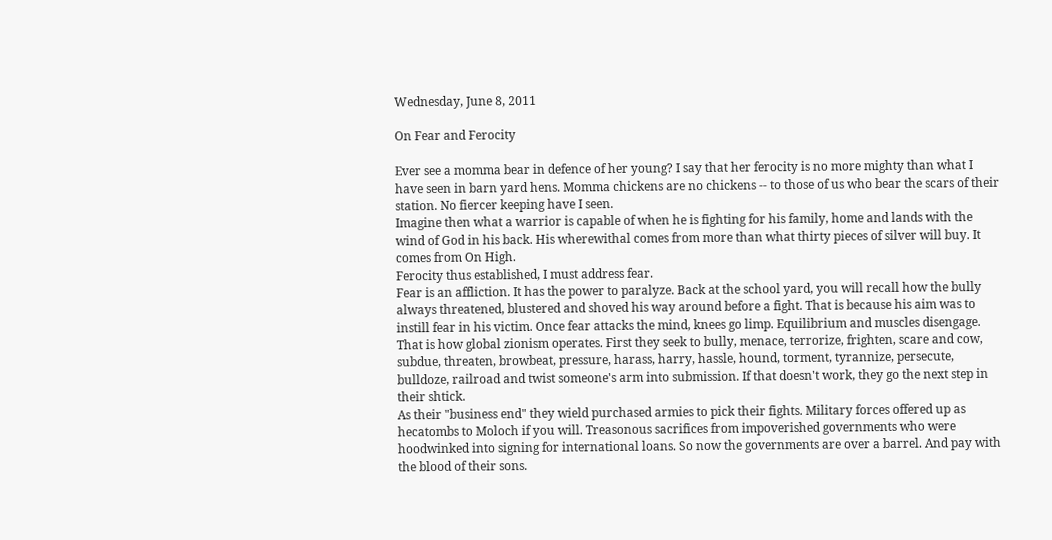Wednesday, June 8, 2011

On Fear and Ferocity

Ever see a momma bear in defence of her young? I say that her ferocity is no more mighty than what I have seen in barn yard hens. Momma chickens are no chickens -- to those of us who bear the scars of their station. No fiercer keeping have I seen.
Imagine then what a warrior is capable of when he is fighting for his family, home and lands with the wind of God in his back. His wherewithal comes from more than what thirty pieces of silver will buy. It comes from On High.
Ferocity thus established, I must address fear.
Fear is an affliction. It has the power to paralyze. Back at the school yard, you will recall how the bully always threatened, blustered and shoved his way around before a fight. That is because his aim was to instill fear in his victim. Once fear attacks the mind, knees go limp. Equilibrium and muscles disengage.
That is how global zionism operates. First they seek to bully, menace, terrorize, frighten, scare and cow, subdue, threaten, browbeat, pressure, harass, harry, hassle, hound, torment, tyrannize, persecute, bulldoze, railroad and twist someone's arm into submission. If that doesn't work, they go the next step in their shtick.
As their "business end" they wield purchased armies to pick their fights. Military forces offered up as hecatombs to Moloch if you will. Treasonous sacrifices from impoverished governments who were hoodwinked into signing for international loans. So now the governments are over a barrel. And pay with the blood of their sons.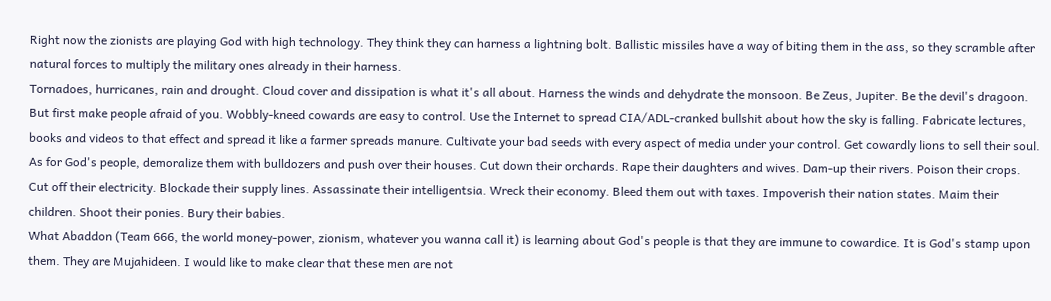Right now the zionists are playing God with high technology. They think they can harness a lightning bolt. Ballistic missiles have a way of biting them in the ass, so they scramble after natural forces to multiply the military ones already in their harness.
Tornadoes, hurricanes, rain and drought. Cloud cover and dissipation is what it's all about. Harness the winds and dehydrate the monsoon. Be Zeus, Jupiter. Be the devil's dragoon.
But first make people afraid of you. Wobbly-kneed cowards are easy to control. Use the Internet to spread CIA/ADL-cranked bullshit about how the sky is falling. Fabricate lectures, books and videos to that effect and spread it like a farmer spreads manure. Cultivate your bad seeds with every aspect of media under your control. Get cowardly lions to sell their soul.
As for God's people, demoralize them with bulldozers and push over their houses. Cut down their orchards. Rape their daughters and wives. Dam-up their rivers. Poison their crops. Cut off their electricity. Blockade their supply lines. Assassinate their intelligentsia. Wreck their economy. Bleed them out with taxes. Impoverish their nation states. Maim their children. Shoot their ponies. Bury their babies.
What Abaddon (Team 666, the world money-power, zionism, whatever you wanna call it) is learning about God's people is that they are immune to cowardice. It is God's stamp upon them. They are Mujahideen. I would like to make clear that these men are not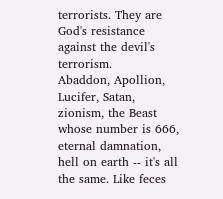terrorists. They are God's resistance against the devil's terrorism.
Abaddon, Apollion, Lucifer, Satan, zionism, the Beast whose number is 666, eternal damnation, hell on earth -- it's all the same. Like feces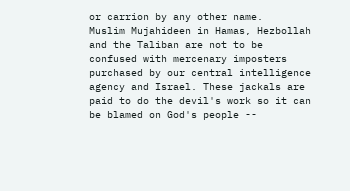or carrion by any other name.
Muslim Mujahideen in Hamas, Hezbollah and the Taliban are not to be confused with mercenary imposters purchased by our central intelligence agency and Israel. These jackals are paid to do the devil's work so it can be blamed on God's people --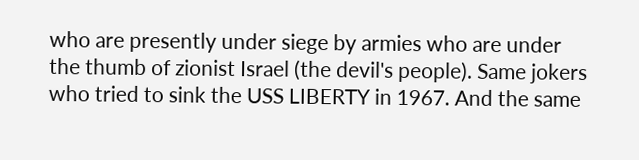who are presently under siege by armies who are under the thumb of zionist Israel (the devil's people). Same jokers who tried to sink the USS LIBERTY in 1967. And the same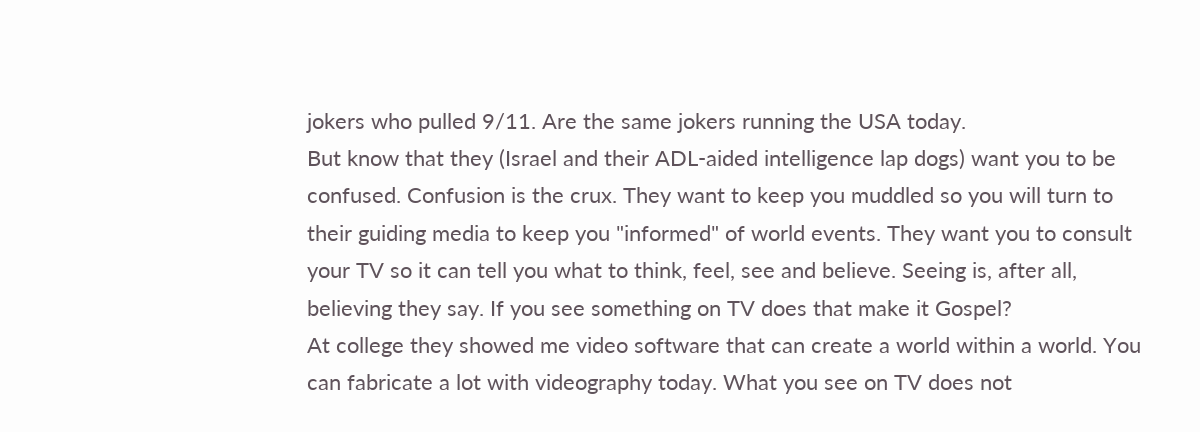jokers who pulled 9/11. Are the same jokers running the USA today.
But know that they (Israel and their ADL-aided intelligence lap dogs) want you to be confused. Confusion is the crux. They want to keep you muddled so you will turn to their guiding media to keep you "informed" of world events. They want you to consult your TV so it can tell you what to think, feel, see and believe. Seeing is, after all, believing they say. If you see something on TV does that make it Gospel?
At college they showed me video software that can create a world within a world. You can fabricate a lot with videography today. What you see on TV does not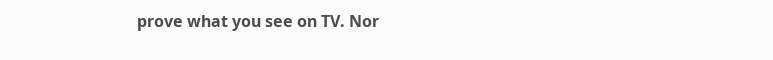prove what you see on TV. Nor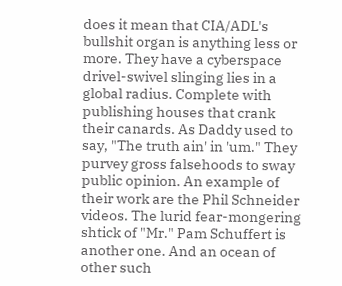does it mean that CIA/ADL's bullshit organ is anything less or more. They have a cyberspace drivel-swivel slinging lies in a global radius. Complete with publishing houses that crank their canards. As Daddy used to say, "The truth ain' in 'um." They purvey gross falsehoods to sway public opinion. An example of their work are the Phil Schneider videos. The lurid fear-mongering shtick of "Mr." Pam Schuffert is another one. And an ocean of other such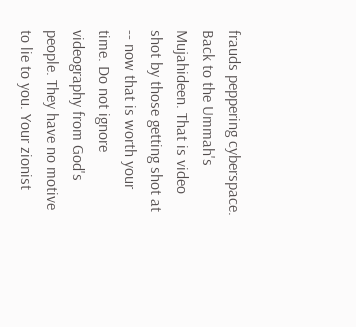frauds peppering cyberspace.
Back to the Ummah's Mujahideen. That is video shot by those getting shot at -- now that is worth your time. Do not ignore videography from God's people. They have no motive to lie to you. Your zionist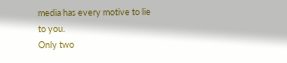media has every motive to lie to you.
Only two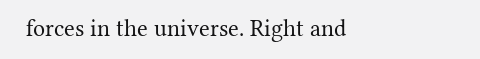forces in the universe. Right and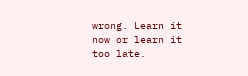wrong. Learn it now or learn it too late.